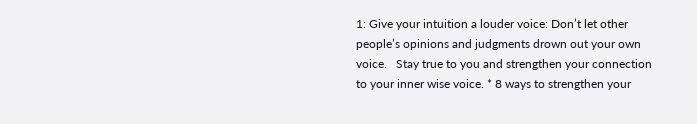1: Give your intuition a louder voice: Don’t let other people’s opinions and judgments drown out your own voice.   Stay true to you and strengthen your connection to your inner wise voice. * 8 ways to strengthen your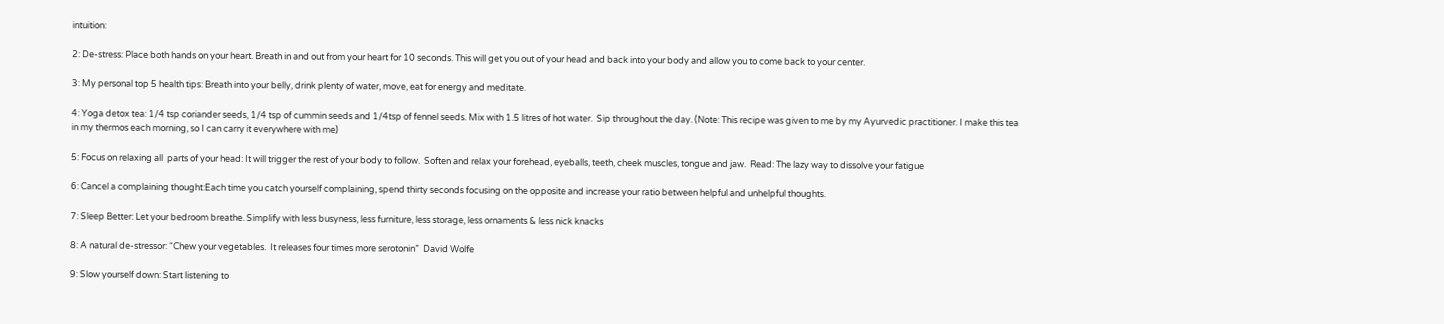intuition:

2: De-stress: Place both hands on your heart. Breath in and out from your heart for 10 seconds. This will get you out of your head and back into your body and allow you to come back to your center.

3: My personal top 5 health tips: Breath into your belly, drink plenty of water, move, eat for energy and meditate.

4: Yoga detox tea: 1/4 tsp coriander seeds, 1/4 tsp of cummin seeds and 1/4tsp of fennel seeds. Mix with 1.5 litres of hot water.  Sip throughout the day. (Note: This recipe was given to me by my Ayurvedic practitioner. I make this tea in my thermos each morning, so I can carry it everywhere with me)

5: Focus on relaxing all  parts of your head: It will trigger the rest of your body to follow.  Soften and relax your forehead, eyeballs, teeth, cheek muscles, tongue and jaw.  Read: The lazy way to dissolve your fatigue

6: Cancel a complaining thought:Each time you catch yourself complaining, spend thirty seconds focusing on the opposite and increase your ratio between helpful and unhelpful thoughts.

7: Sleep Better: Let your bedroom breathe. Simplify with less busyness, less furniture, less storage, less ornaments & less nick knacks

8: A natural de-stressor: “Chew your vegetables.  It releases four times more serotonin”  David Wolfe

9: Slow yourself down: Start listening to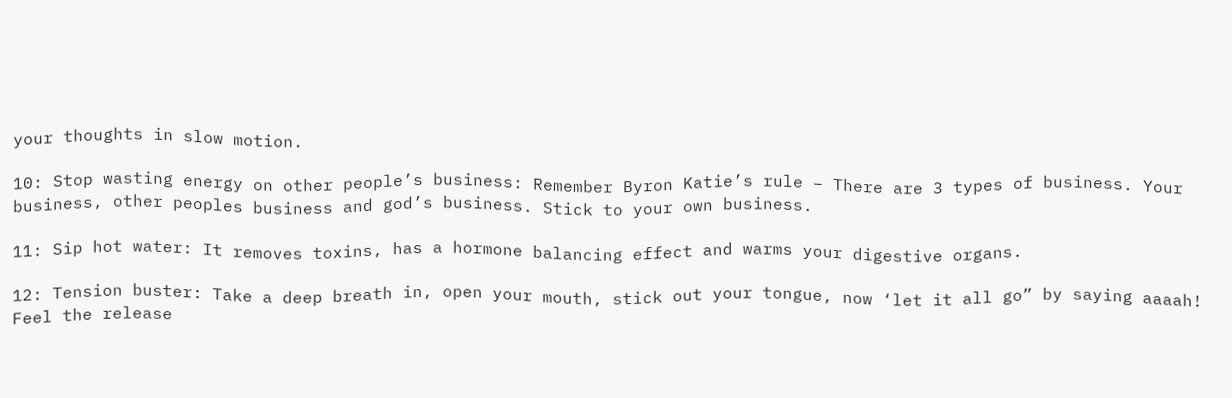your thoughts in slow motion.

10: Stop wasting energy on other people’s business: Remember Byron Katie’s rule – There are 3 types of business. Your business, other peoples business and god’s business. Stick to your own business.

11: Sip hot water: It removes toxins, has a hormone balancing effect and warms your digestive organs.

12: Tension buster: Take a deep breath in, open your mouth, stick out your tongue, now ‘let it all go” by saying aaaah! Feel the release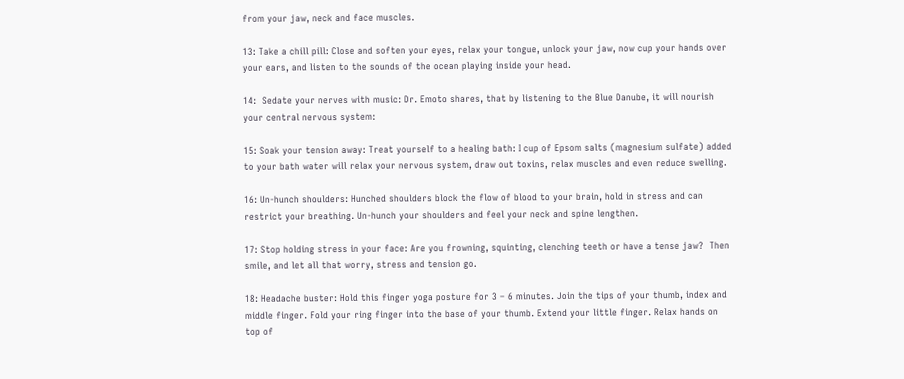from your jaw, neck and face muscles.

13: Take a chill pill: Close and soften your eyes, relax your tongue, unlock your jaw, now cup your hands over your ears, and listen to the sounds of the ocean playing inside your head.

14:  Sedate your nerves with music: Dr. Emoto shares, that by listening to the Blue Danube, it will nourish your central nervous system:

15: Soak your tension away: Treat yourself to a healing bath: I cup of Epsom salts (magnesium sulfate) added to your bath water will relax your nervous system, draw out toxins, relax muscles and even reduce swelling.

16: Un-hunch shoulders: Hunched shoulders block the flow of blood to your brain, hold in stress and can restrict your breathing. Un-hunch your shoulders and feel your neck and spine lengthen.

17: Stop holding stress in your face: Are you frowning, squinting, clenching teeth or have a tense jaw?  Then smile, and let all that worry, stress and tension go.

18: Headache buster: Hold this finger yoga posture for 3 – 6 minutes. Join the tips of your thumb, index and middle finger. Fold your ring finger into the base of your thumb. Extend your little finger. Relax hands on top of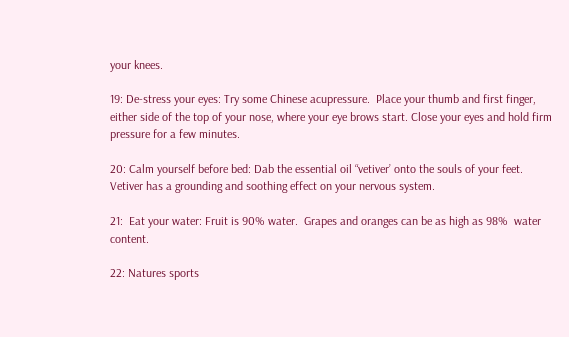your knees.

19: De-stress your eyes: Try some Chinese acupressure.  Place your thumb and first finger, either side of the top of your nose, where your eye brows start. Close your eyes and hold firm pressure for a few minutes.

20: Calm yourself before bed: Dab the essential oil “vetiver’ onto the souls of your feet. Vetiver has a grounding and soothing effect on your nervous system.

21:  Eat your water: Fruit is 90% water.  Grapes and oranges can be as high as 98%  water content.

22: Natures sports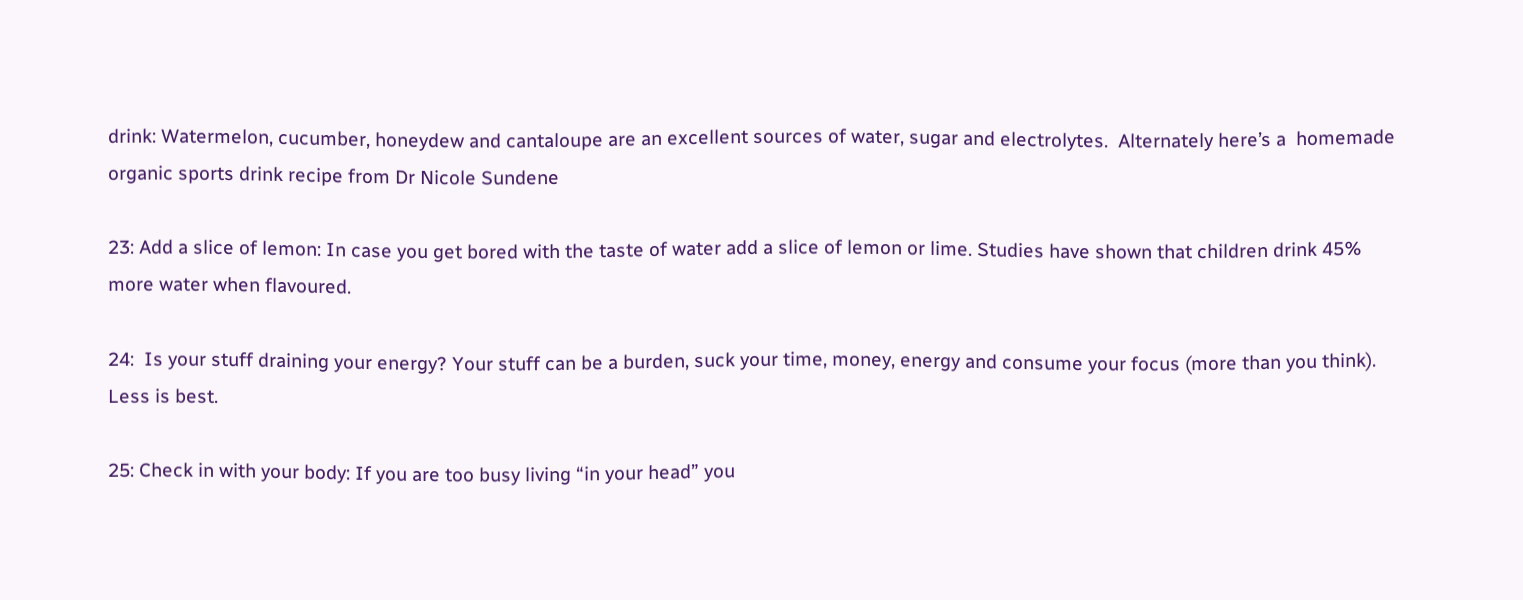drink: Watermelon, cucumber, honeydew and cantaloupe are an excellent sources of water, sugar and electrolytes.  Alternately here’s a  homemade organic sports drink recipe from Dr Nicole Sundene

23: Add a slice of lemon: In case you get bored with the taste of water add a slice of lemon or lime. Studies have shown that children drink 45% more water when flavoured.

24:  Is your stuff draining your energy? Your stuff can be a burden, suck your time, money, energy and consume your focus (more than you think). Less is best.

25: Check in with your body: If you are too busy living “in your head” you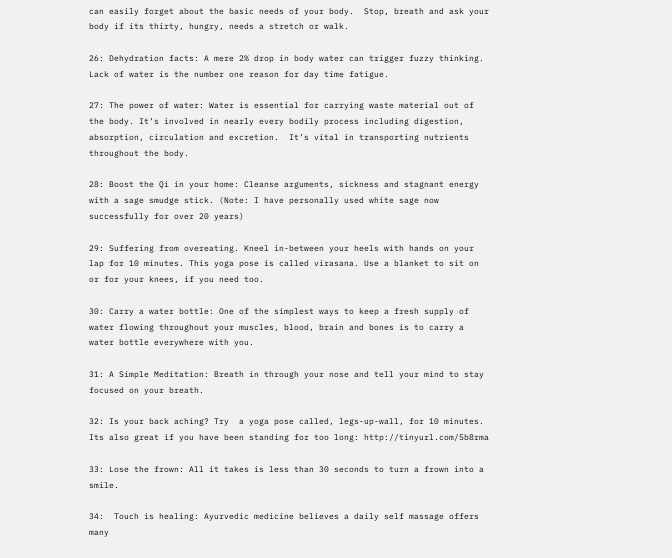can easily forget about the basic needs of your body.  Stop, breath and ask your body if its thirty, hungry, needs a stretch or walk.

26: Dehydration facts: A mere 2% drop in body water can trigger fuzzy thinking. Lack of water is the number one reason for day time fatigue.

27: The power of water: Water is essential for carrying waste material out of the body. It’s involved in nearly every bodily process including digestion, absorption, circulation and excretion.  It’s vital in transporting nutrients throughout the body.

28: Boost the Qi in your home: Cleanse arguments, sickness and stagnant energy with a sage smudge stick. (Note: I have personally used white sage now successfully for over 20 years)

29: Suffering from overeating. Kneel in-between your heels with hands on your lap for 10 minutes. This yoga pose is called virasana. Use a blanket to sit on or for your knees, if you need too.

30: Carry a water bottle: One of the simplest ways to keep a fresh supply of water flowing throughout your muscles, blood, brain and bones is to carry a water bottle everywhere with you.

31: A Simple Meditation: Breath in through your nose and tell your mind to stay focused on your breath.

32: Is your back aching? Try  a yoga pose called, legs-up-wall, for 10 minutes. Its also great if you have been standing for too long: http://tinyurl.com/5b8rma

33: Lose the frown: All it takes is less than 30 seconds to turn a frown into a smile.

34:  Touch is healing: Ayurvedic medicine believes a daily self massage offers many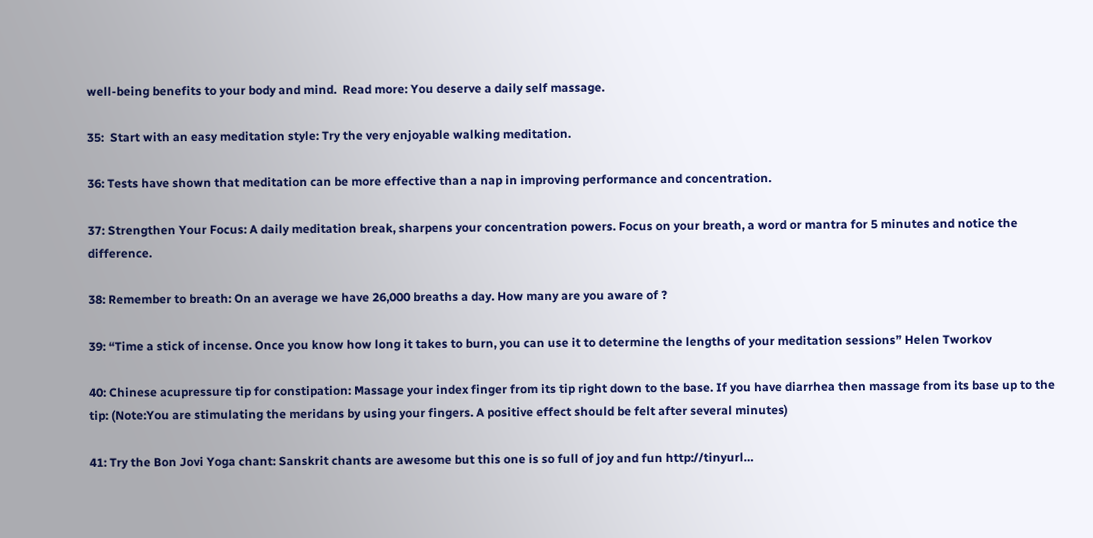well-being benefits to your body and mind.  Read more: You deserve a daily self massage.

35:  Start with an easy meditation style: Try the very enjoyable walking meditation.

36: Tests have shown that meditation can be more effective than a nap in improving performance and concentration.

37: Strengthen Your Focus: A daily meditation break, sharpens your concentration powers. Focus on your breath, a word or mantra for 5 minutes and notice the difference.

38: Remember to breath: On an average we have 26,000 breaths a day. How many are you aware of ?

39: “Time a stick of incense. Once you know how long it takes to burn, you can use it to determine the lengths of your meditation sessions” Helen Tworkov

40: Chinese acupressure tip for constipation: Massage your index finger from its tip right down to the base. If you have diarrhea then massage from its base up to the tip: (Note:You are stimulating the meridans by using your fingers. A positive effect should be felt after several minutes)

41: Try the Bon Jovi Yoga chant: Sanskrit chants are awesome but this one is so full of joy and fun http://tinyurl…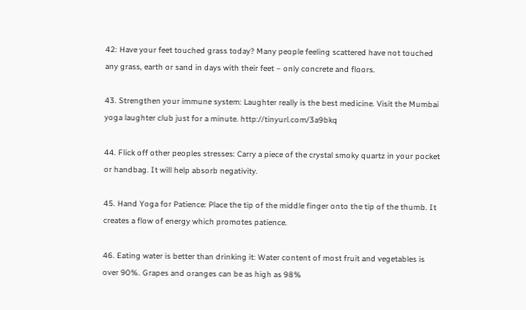42: Have your feet touched grass today? Many people feeling scattered have not touched any grass, earth or sand in days with their feet – only concrete and floors.

43. Strengthen your immune system: Laughter really is the best medicine. Visit the Mumbai yoga laughter club just for a minute. http://tinyurl.com/3a9bkq

44. Flick off other peoples stresses: Carry a piece of the crystal smoky quartz in your pocket or handbag. It will help absorb negativity.

45. Hand Yoga for Patience: Place the tip of the middle finger onto the tip of the thumb. It creates a flow of energy which promotes patience.

46. Eating water is better than drinking it: Water content of most fruit and vegetables is over 90%. Grapes and oranges can be as high as 98%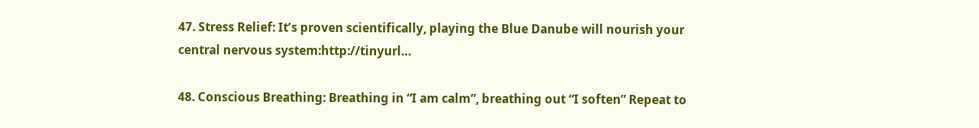47. Stress Relief: It’s proven scientifically, playing the Blue Danube will nourish your central nervous system:http://tinyurl…

48. Conscious Breathing: Breathing in “I am calm”, breathing out “I soften” Repeat to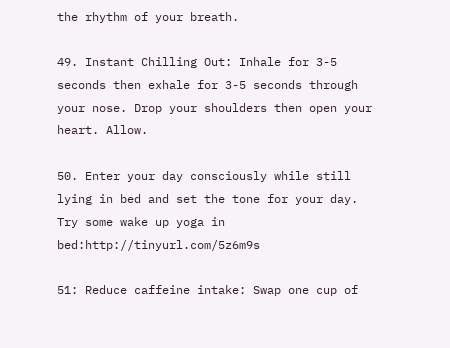the rhythm of your breath.

49. Instant Chilling Out: Inhale for 3-5 seconds then exhale for 3-5 seconds through your nose. Drop your shoulders then open your heart. Allow.

50. Enter your day consciously while still lying in bed and set the tone for your day.  Try some wake up yoga in bed:http://tinyurl.com/5z6m9s

51: Reduce caffeine intake: Swap one cup of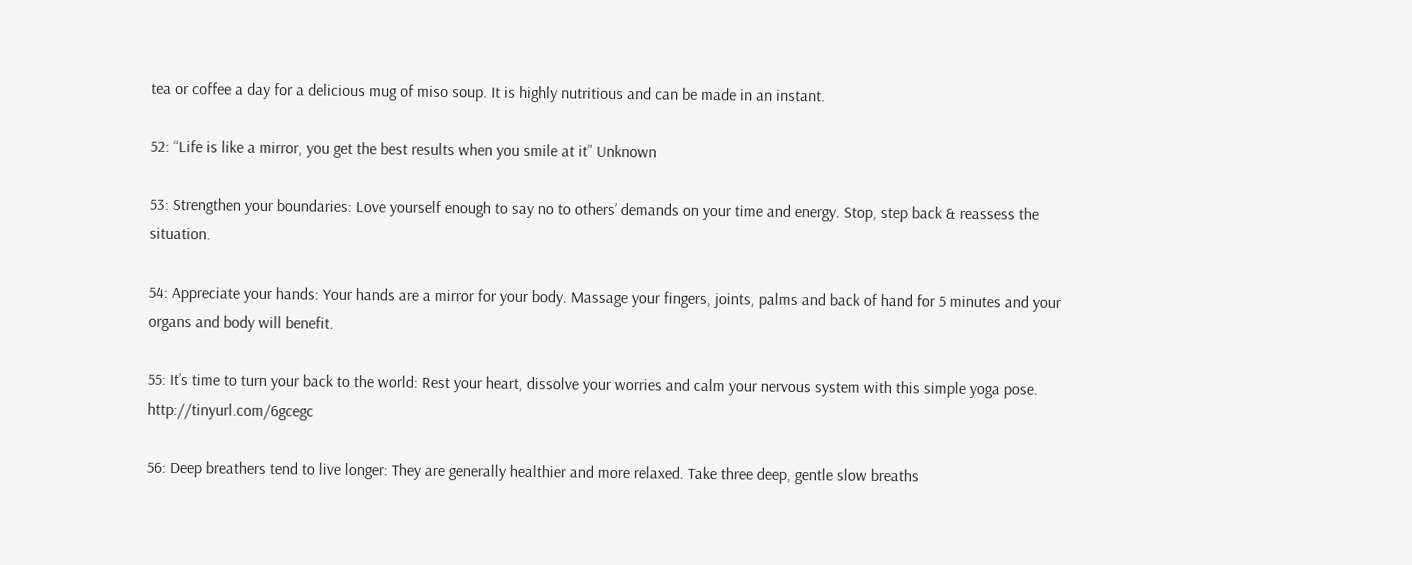tea or coffee a day for a delicious mug of miso soup. It is highly nutritious and can be made in an instant.

52: “Life is like a mirror, you get the best results when you smile at it” Unknown

53: Strengthen your boundaries: Love yourself enough to say no to others’ demands on your time and energy. Stop, step back & reassess the situation.

54: Appreciate your hands: Your hands are a mirror for your body. Massage your fingers, joints, palms and back of hand for 5 minutes and your organs and body will benefit.

55: It’s time to turn your back to the world: Rest your heart, dissolve your worries and calm your nervous system with this simple yoga pose. http://tinyurl.com/6gcegc

56: Deep breathers tend to live longer: They are generally healthier and more relaxed. Take three deep, gentle slow breaths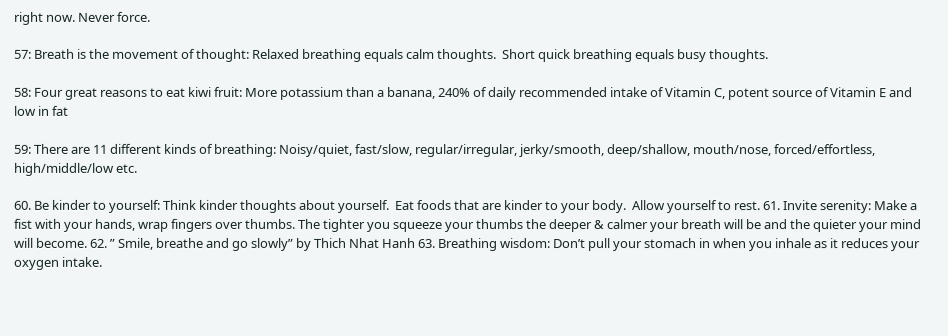right now. Never force.

57: Breath is the movement of thought: Relaxed breathing equals calm thoughts.  Short quick breathing equals busy thoughts.

58: Four great reasons to eat kiwi fruit: More potassium than a banana, 240% of daily recommended intake of Vitamin C, potent source of Vitamin E and low in fat

59: There are 11 different kinds of breathing: Noisy/quiet, fast/slow, regular/irregular, jerky/smooth, deep/shallow, mouth/nose, forced/effortless, high/middle/low etc.

60. Be kinder to yourself: Think kinder thoughts about yourself.  Eat foods that are kinder to your body.  Allow yourself to rest. 61. Invite serenity: Make a fist with your hands, wrap fingers over thumbs. The tighter you squeeze your thumbs the deeper & calmer your breath will be and the quieter your mind will become. 62. ” Smile, breathe and go slowly” by Thich Nhat Hanh 63. Breathing wisdom: Don’t pull your stomach in when you inhale as it reduces your oxygen intake.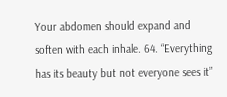Your abdomen should expand and soften with each inhale. 64. “Everything has its beauty but not everyone sees it”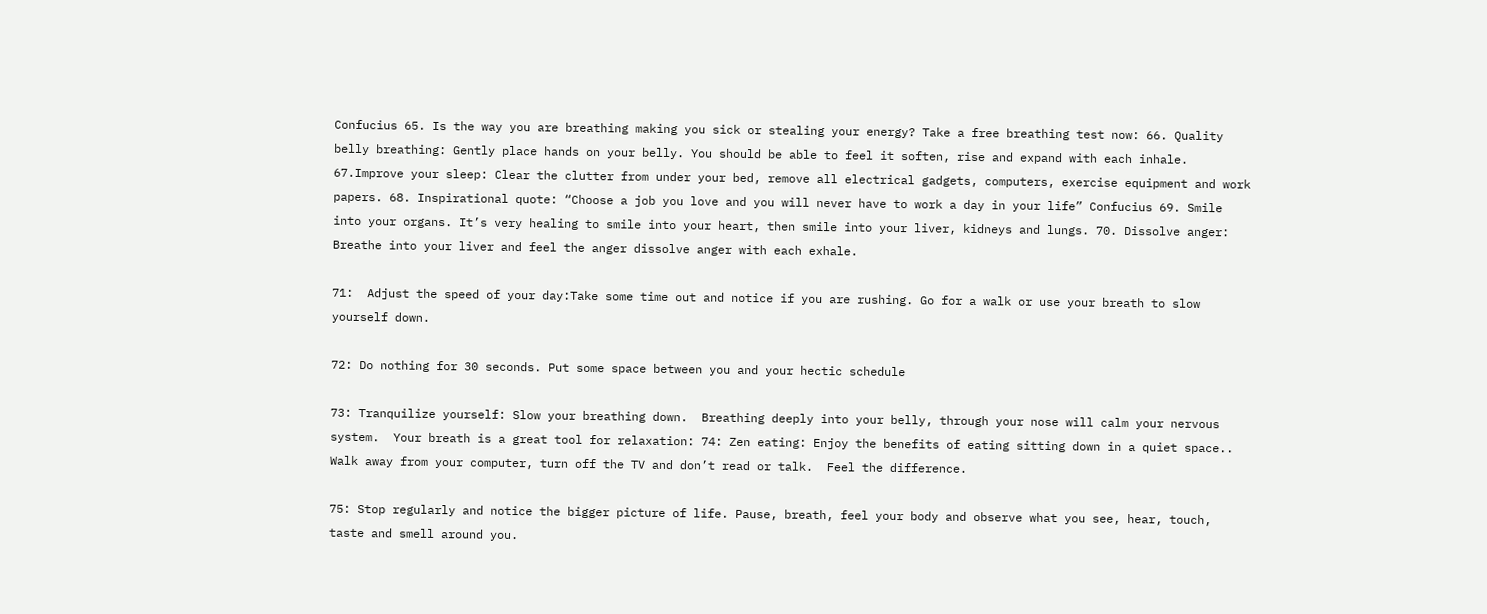Confucius 65. Is the way you are breathing making you sick or stealing your energy? Take a free breathing test now: 66. Quality belly breathing: Gently place hands on your belly. You should be able to feel it soften, rise and expand with each inhale. 67.Improve your sleep: Clear the clutter from under your bed, remove all electrical gadgets, computers, exercise equipment and work papers. 68. Inspirational quote: “Choose a job you love and you will never have to work a day in your life” Confucius 69. Smile into your organs. It’s very healing to smile into your heart, then smile into your liver, kidneys and lungs. 70. Dissolve anger: Breathe into your liver and feel the anger dissolve anger with each exhale.

71:  Adjust the speed of your day:Take some time out and notice if you are rushing. Go for a walk or use your breath to slow yourself down.

72: Do nothing for 30 seconds. Put some space between you and your hectic schedule

73: Tranquilize yourself: Slow your breathing down.  Breathing deeply into your belly, through your nose will calm your nervous system.  Your breath is a great tool for relaxation: 74: Zen eating: Enjoy the benefits of eating sitting down in a quiet space.. Walk away from your computer, turn off the TV and don’t read or talk.  Feel the difference.

75: Stop regularly and notice the bigger picture of life. Pause, breath, feel your body and observe what you see, hear, touch, taste and smell around you.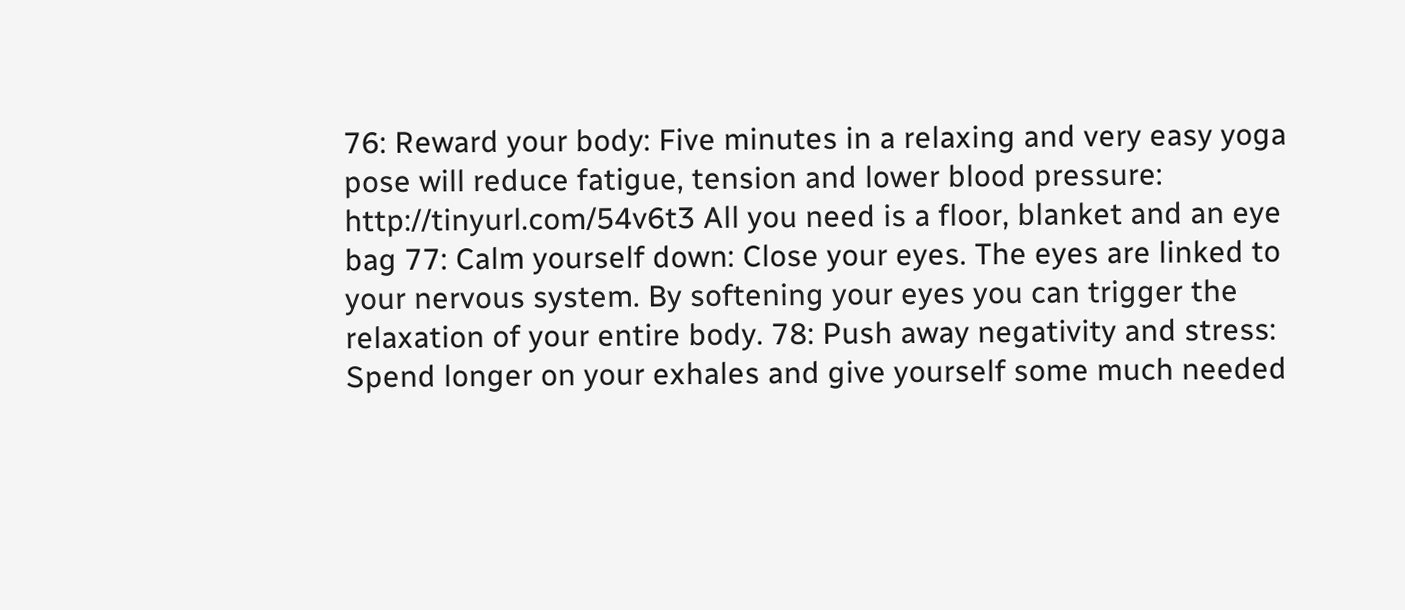76: Reward your body: Five minutes in a relaxing and very easy yoga pose will reduce fatigue, tension and lower blood pressure: http://tinyurl.com/54v6t3 All you need is a floor, blanket and an eye bag 77: Calm yourself down: Close your eyes. The eyes are linked to your nervous system. By softening your eyes you can trigger the relaxation of your entire body. 78: Push away negativity and stress: Spend longer on your exhales and give yourself some much needed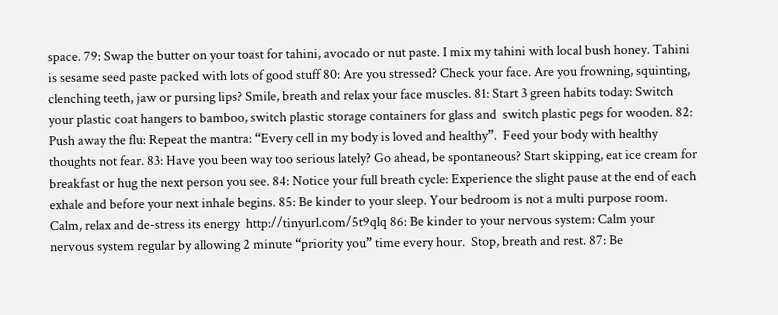space. 79: Swap the butter on your toast for tahini, avocado or nut paste. I mix my tahini with local bush honey. Tahini is sesame seed paste packed with lots of good stuff 80: Are you stressed? Check your face. Are you frowning, squinting, clenching teeth, jaw or pursing lips? Smile, breath and relax your face muscles. 81: Start 3 green habits today: Switch your plastic coat hangers to bamboo, switch plastic storage containers for glass and  switch plastic pegs for wooden. 82: Push away the flu: Repeat the mantra: “Every cell in my body is loved and healthy”.  Feed your body with healthy thoughts not fear. 83: Have you been way too serious lately? Go ahead, be spontaneous? Start skipping, eat ice cream for breakfast or hug the next person you see. 84: Notice your full breath cycle: Experience the slight pause at the end of each exhale and before your next inhale begins. 85: Be kinder to your sleep. Your bedroom is not a multi purpose room. Calm, relax and de-stress its energy  http://tinyurl.com/5t9qlq 86: Be kinder to your nervous system: Calm your nervous system regular by allowing 2 minute “priority you” time every hour.  Stop, breath and rest. 87: Be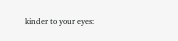kinder to your eyes: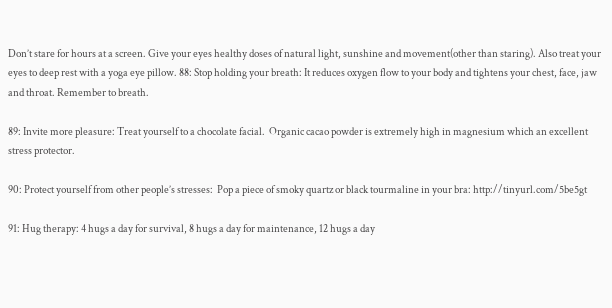Don’t stare for hours at a screen. Give your eyes healthy doses of natural light, sunshine and movement(other than staring). Also treat your eyes to deep rest with a yoga eye pillow. 88: Stop holding your breath: It reduces oxygen flow to your body and tightens your chest, face, jaw and throat. Remember to breath.

89: Invite more pleasure: Treat yourself to a chocolate facial.  Organic cacao powder is extremely high in magnesium which an excellent stress protector.

90: Protect yourself from other people’s stresses:  Pop a piece of smoky quartz or black tourmaline in your bra: http://tinyurl.com/5be5gt

91: Hug therapy: 4 hugs a day for survival, 8 hugs a day for maintenance, 12 hugs a day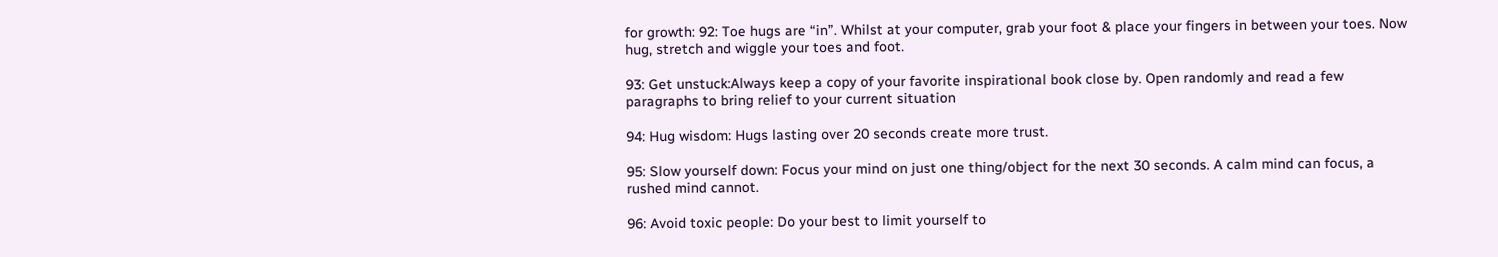for growth: 92: Toe hugs are “in”. Whilst at your computer, grab your foot & place your fingers in between your toes. Now hug, stretch and wiggle your toes and foot.

93: Get unstuck:Always keep a copy of your favorite inspirational book close by. Open randomly and read a few paragraphs to bring relief to your current situation

94: Hug wisdom: Hugs lasting over 20 seconds create more trust.

95: Slow yourself down: Focus your mind on just one thing/object for the next 30 seconds. A calm mind can focus, a rushed mind cannot.

96: Avoid toxic people: Do your best to limit yourself to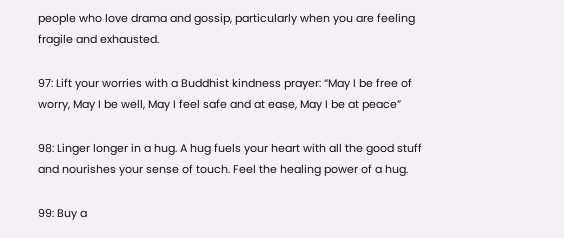people who love drama and gossip, particularly when you are feeling fragile and exhausted.

97: Lift your worries with a Buddhist kindness prayer: “May I be free of worry, May I be well, May I feel safe and at ease, May I be at peace”

98: Linger longer in a hug. A hug fuels your heart with all the good stuff and nourishes your sense of touch. Feel the healing power of a hug.

99: Buy a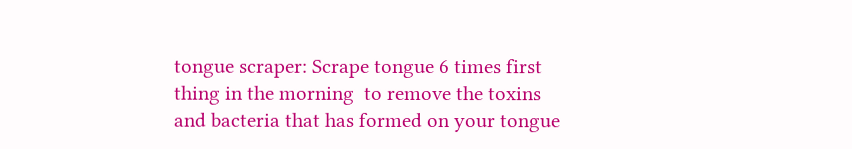tongue scraper: Scrape tongue 6 times first thing in the morning  to remove the toxins and bacteria that has formed on your tongue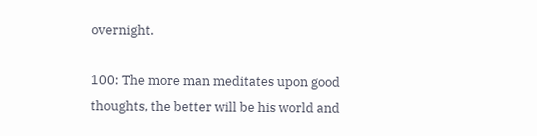overnight.

100: The more man meditates upon good thoughts, the better will be his world and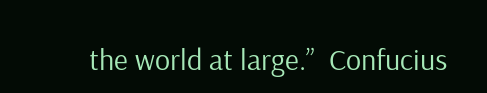the world at large.”  Confucius